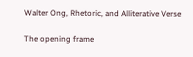Walter Ong, Rhetoric, and Alliterative Verse

The opening frame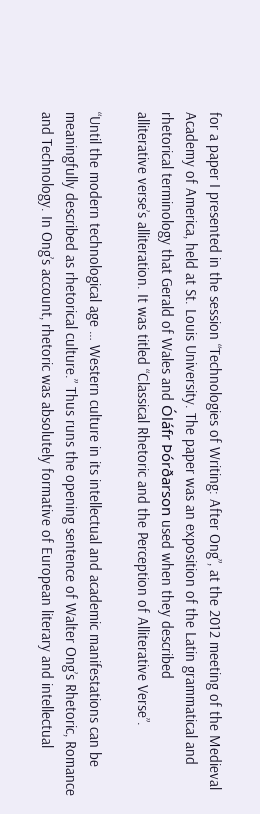for a paper I presented in the session “Technologies of Writing: After Ong”, at the 2012 meeting of the Medieval Academy of America, held at St. Louis University. The paper was an exposition of the Latin grammatical and rhetorical terminology that Gerald of Wales and Óláfr Þórðarson used when they described
alliterative verse’s alliteration. It was titled “Classical Rhetoric and the Perception of Alliterative Verse”.

“Until the modern technological age … Western culture in its intellectual and academic manifestations can be meaningfully described as rhetorical culture.” Thus runs the opening sentence of Walter Ong’s Rhetoric, Romance and Technology. In Ong’s account, rhetoric was absolutely formative of European literary and intellectual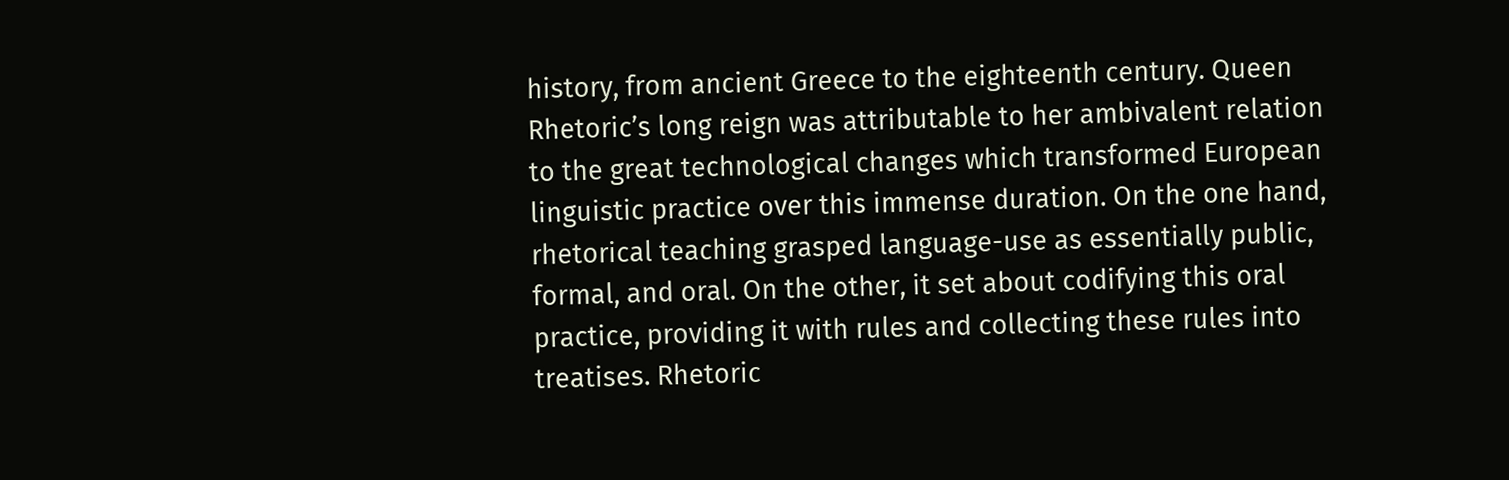history, from ancient Greece to the eighteenth century. Queen Rhetoric’s long reign was attributable to her ambivalent relation to the great technological changes which transformed European linguistic practice over this immense duration. On the one hand, rhetorical teaching grasped language-use as essentially public, formal, and oral. On the other, it set about codifying this oral practice, providing it with rules and collecting these rules into treatises. Rhetoric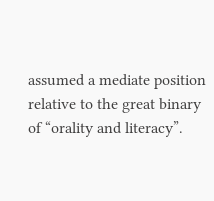assumed a mediate position relative to the great binary of “orality and literacy”.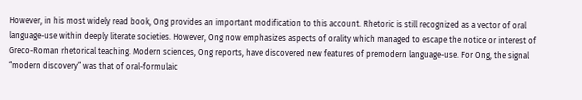However, in his most widely read book, Ong provides an important modification to this account. Rhetoric is still recognized as a vector of oral language-use within deeply literate societies. However, Ong now emphasizes aspects of orality which managed to escape the notice or interest of Greco-Roman rhetorical teaching. Modern sciences, Ong reports, have discovered new features of premodern language-use. For Ong, the signal “modern discovery” was that of oral-formulaic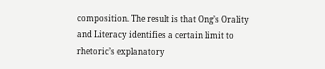composition. The result is that Ong’s Orality and Literacy identifies a certain limit to rhetoric’s explanatory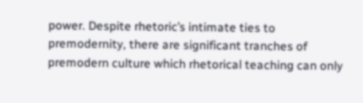power. Despite rhetoric’s intimate ties to premodernity, there are significant tranches of premodern culture which rhetorical teaching can only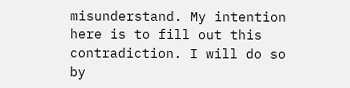misunderstand. My intention here is to fill out this contradiction. I will do so by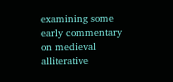examining some early commentary on medieval alliterative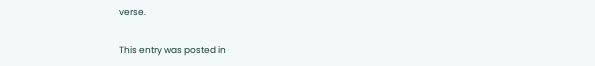verse.

This entry was posted in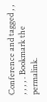Conference and tagged , , , , , , . Bookmark the permalink.